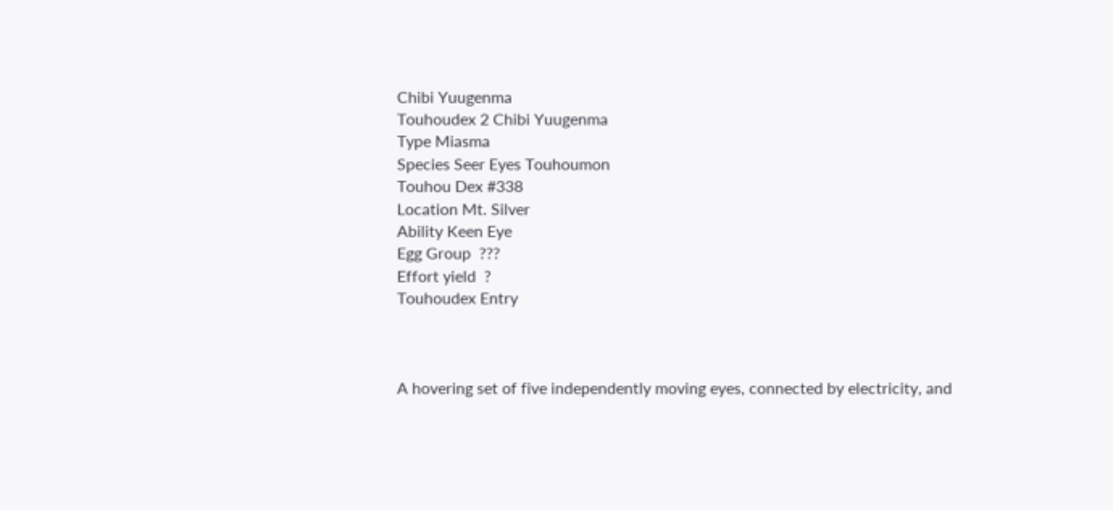Chibi Yuugenma
Touhoudex 2 Chibi Yuugenma
Type Miasma
Species Seer Eyes Touhoumon
Touhou Dex #338
Location Mt. Silver
Ability Keen Eye
Egg Group  ???
Effort yield  ?
Touhoudex Entry



A hovering set of five independently moving eyes, connected by electricity, and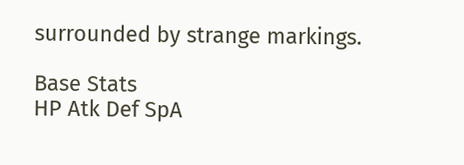surrounded by strange markings.

Base Stats
HP Atk Def SpA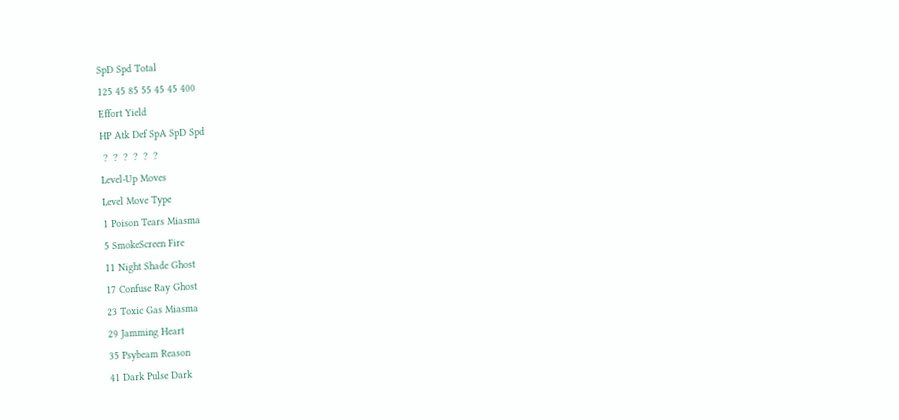SpD Spd Total
125 45 85 55 45 45 400
Effort Yield
HP Atk Def SpA SpD Spd
 ?  ?  ?  ?  ?  ?
Level-Up Moves
Level Move Type
1 Poison Tears Miasma
5 SmokeScreen Fire
11 Night Shade Ghost
17 Confuse Ray Ghost
23 Toxic Gas Miasma
29 Jamming Heart
35 Psybeam Reason
41 Dark Pulse Dark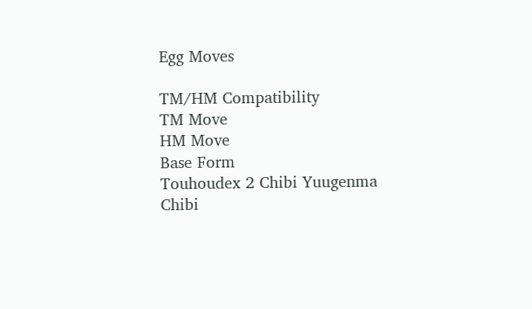Egg Moves

TM/HM Compatibility
TM Move
HM Move
Base Form
Touhoudex 2 Chibi Yuugenma
Chibi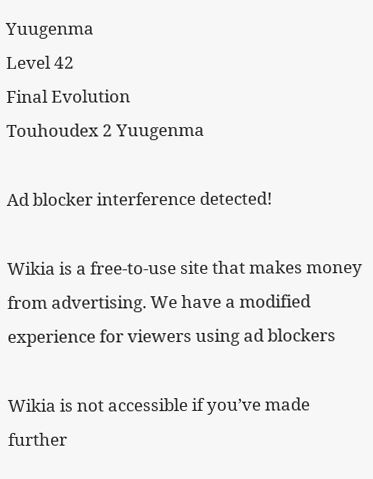Yuugenma
Level 42
Final Evolution
Touhoudex 2 Yuugenma

Ad blocker interference detected!

Wikia is a free-to-use site that makes money from advertising. We have a modified experience for viewers using ad blockers

Wikia is not accessible if you’ve made further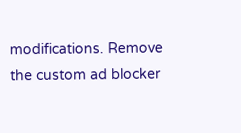modifications. Remove the custom ad blocker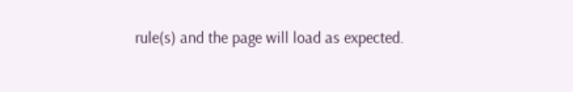rule(s) and the page will load as expected.